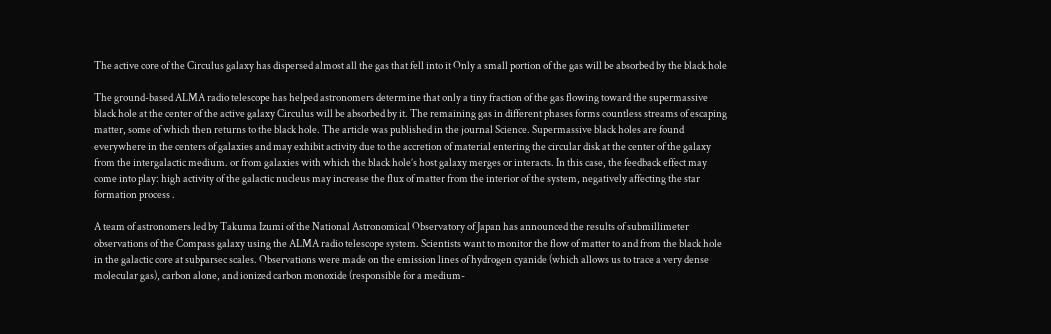The active core of the Circulus galaxy has dispersed almost all the gas that fell into it Only a small portion of the gas will be absorbed by the black hole

The ground-based ALMA radio telescope has helped astronomers determine that only a tiny fraction of the gas flowing toward the supermassive black hole at the center of the active galaxy Circulus will be absorbed by it. The remaining gas in different phases forms countless streams of escaping matter, some of which then returns to the black hole. The article was published in the journal Science. Supermassive black holes are found everywhere in the centers of galaxies and may exhibit activity due to the accretion of material entering the circular disk at the center of the galaxy from the intergalactic medium. or from galaxies with which the black hole’s host galaxy merges or interacts. In this case, the feedback effect may come into play: high activity of the galactic nucleus may increase the flux of matter from the interior of the system, negatively affecting the star formation process .

A team of astronomers led by Takuma Izumi of the National Astronomical Observatory of Japan has announced the results of submillimeter observations of the Compass galaxy using the ALMA radio telescope system. Scientists want to monitor the flow of matter to and from the black hole in the galactic core at subparsec scales. Observations were made on the emission lines of hydrogen cyanide (which allows us to trace a very dense molecular gas), carbon alone, and ionized carbon monoxide (responsible for a medium-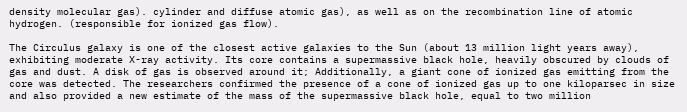density molecular gas). cylinder and diffuse atomic gas), as well as on the recombination line of atomic hydrogen. (responsible for ionized gas flow).

The Circulus galaxy is one of the closest active galaxies to the Sun (about 13 million light years away), exhibiting moderate X-ray activity. Its core contains a supermassive black hole, heavily obscured by clouds of gas and dust. A disk of gas is observed around it; Additionally, a giant cone of ionized gas emitting from the core was detected. The researchers confirmed the presence of a cone of ionized gas up to one kiloparsec in size and also provided a new estimate of the mass of the supermassive black hole, equal to two million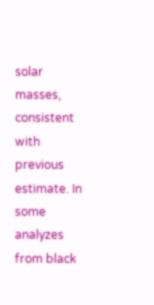solar masses, consistent with previous estimate. In some analyzes from black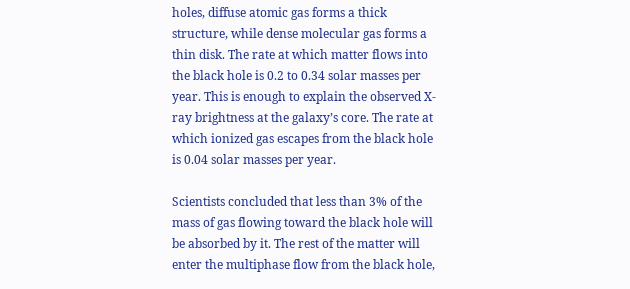holes, diffuse atomic gas forms a thick structure, while dense molecular gas forms a thin disk. The rate at which matter flows into the black hole is 0.2 to 0.34 solar masses per year. This is enough to explain the observed X-ray brightness at the galaxy’s core. The rate at which ionized gas escapes from the black hole is 0.04 solar masses per year.

Scientists concluded that less than 3% of the mass of gas flowing toward the black hole will be absorbed by it. The rest of the matter will enter the multiphase flow from the black hole,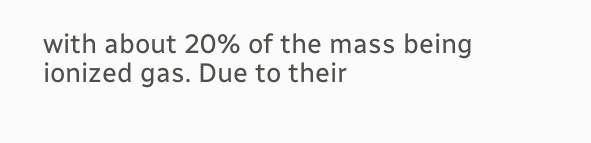with about 20% of the mass being ionized gas. Due to their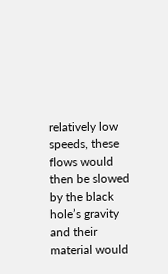relatively low speeds, these flows would then be slowed by the black hole’s gravity and their material would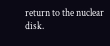return to the nuclear disk.